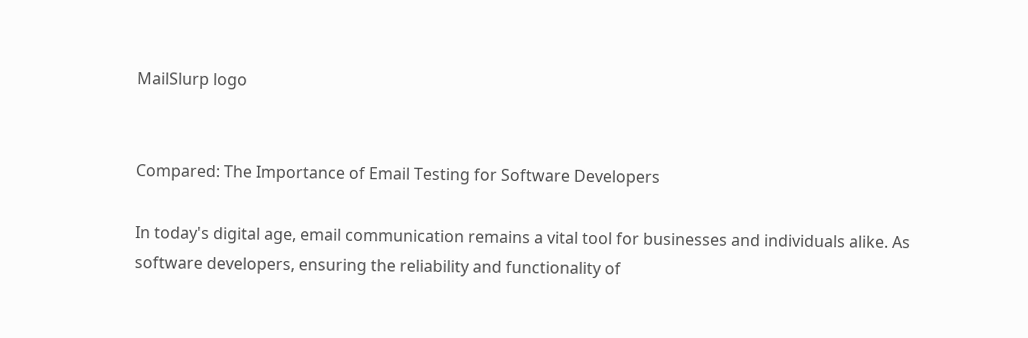MailSlurp logo


Compared: The Importance of Email Testing for Software Developers

In today's digital age, email communication remains a vital tool for businesses and individuals alike. As software developers, ensuring the reliability and functionality of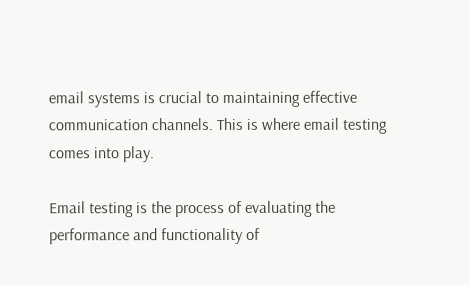email systems is crucial to maintaining effective communication channels. This is where email testing comes into play.

Email testing is the process of evaluating the performance and functionality of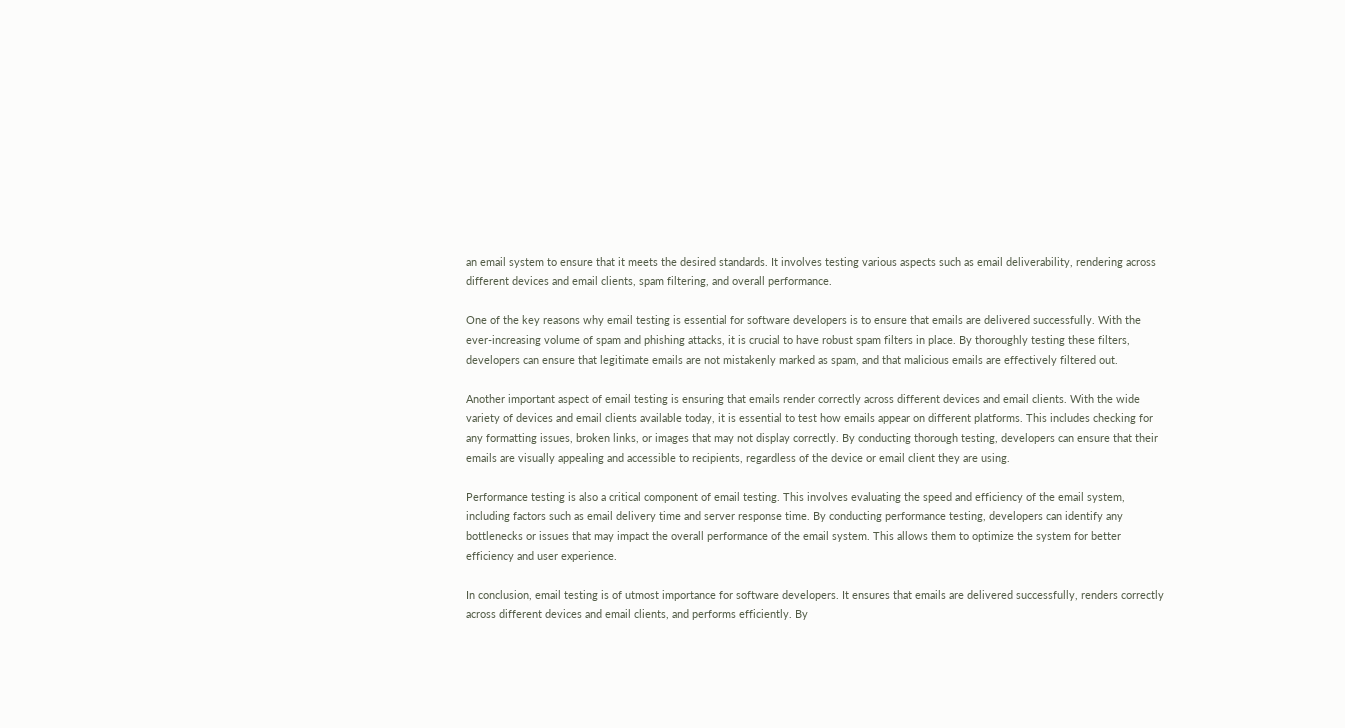an email system to ensure that it meets the desired standards. It involves testing various aspects such as email deliverability, rendering across different devices and email clients, spam filtering, and overall performance.

One of the key reasons why email testing is essential for software developers is to ensure that emails are delivered successfully. With the ever-increasing volume of spam and phishing attacks, it is crucial to have robust spam filters in place. By thoroughly testing these filters, developers can ensure that legitimate emails are not mistakenly marked as spam, and that malicious emails are effectively filtered out.

Another important aspect of email testing is ensuring that emails render correctly across different devices and email clients. With the wide variety of devices and email clients available today, it is essential to test how emails appear on different platforms. This includes checking for any formatting issues, broken links, or images that may not display correctly. By conducting thorough testing, developers can ensure that their emails are visually appealing and accessible to recipients, regardless of the device or email client they are using.

Performance testing is also a critical component of email testing. This involves evaluating the speed and efficiency of the email system, including factors such as email delivery time and server response time. By conducting performance testing, developers can identify any bottlenecks or issues that may impact the overall performance of the email system. This allows them to optimize the system for better efficiency and user experience.

In conclusion, email testing is of utmost importance for software developers. It ensures that emails are delivered successfully, renders correctly across different devices and email clients, and performs efficiently. By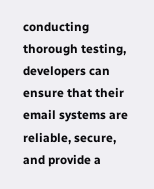conducting thorough testing, developers can ensure that their email systems are reliable, secure, and provide a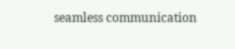seamless communication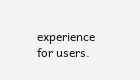experience for users.